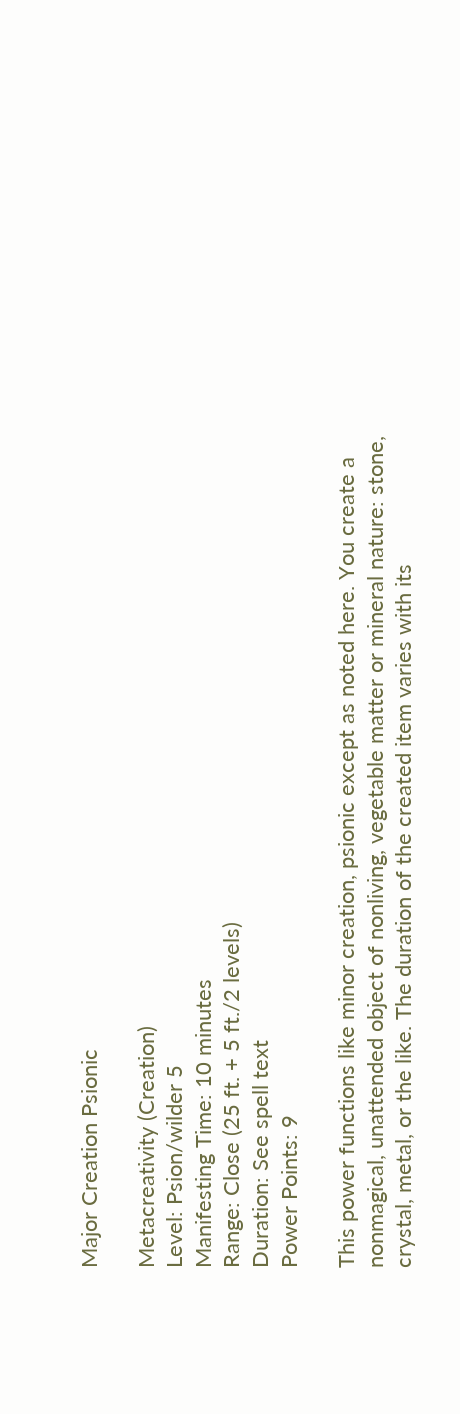Major Creation Psionic

Metacreativity (Creation)
Level: Psion/wilder 5
Manifesting Time: 10 minutes
Range: Close (25 ft. + 5 ft./2 levels)
Duration: See spell text
Power Points: 9

This power functions like minor creation, psionic except as noted here. You create a nonmagical, unattended object of nonliving, vegetable matter or mineral nature: stone, crystal, metal, or the like. The duration of the created item varies with its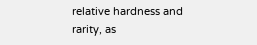relative hardness and rarity, as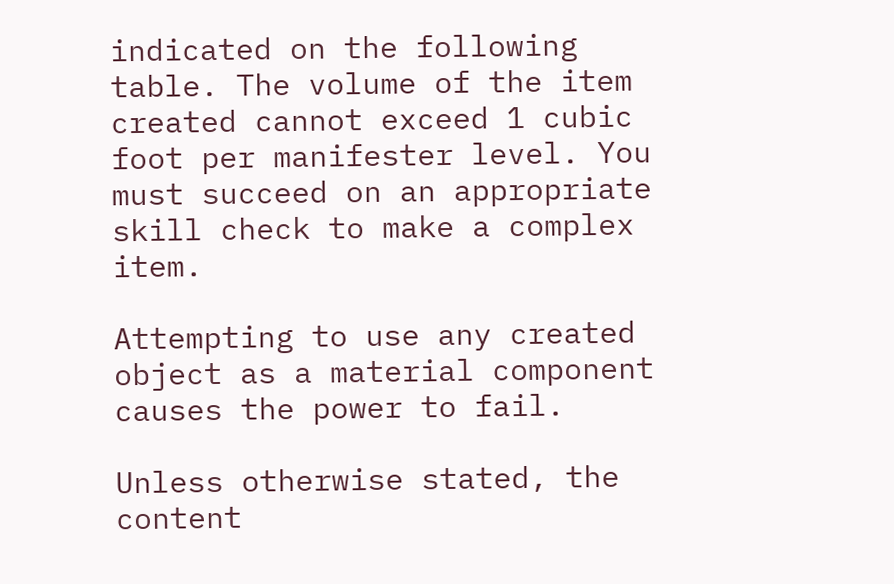indicated on the following table. The volume of the item created cannot exceed 1 cubic foot per manifester level. You must succeed on an appropriate skill check to make a complex item.

Attempting to use any created object as a material component causes the power to fail.

Unless otherwise stated, the content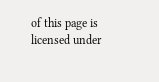of this page is licensed under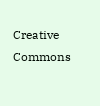Creative Commons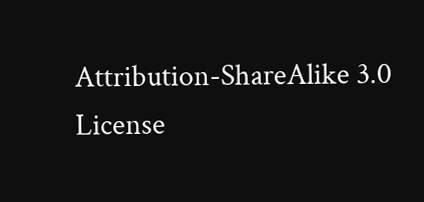Attribution-ShareAlike 3.0 License